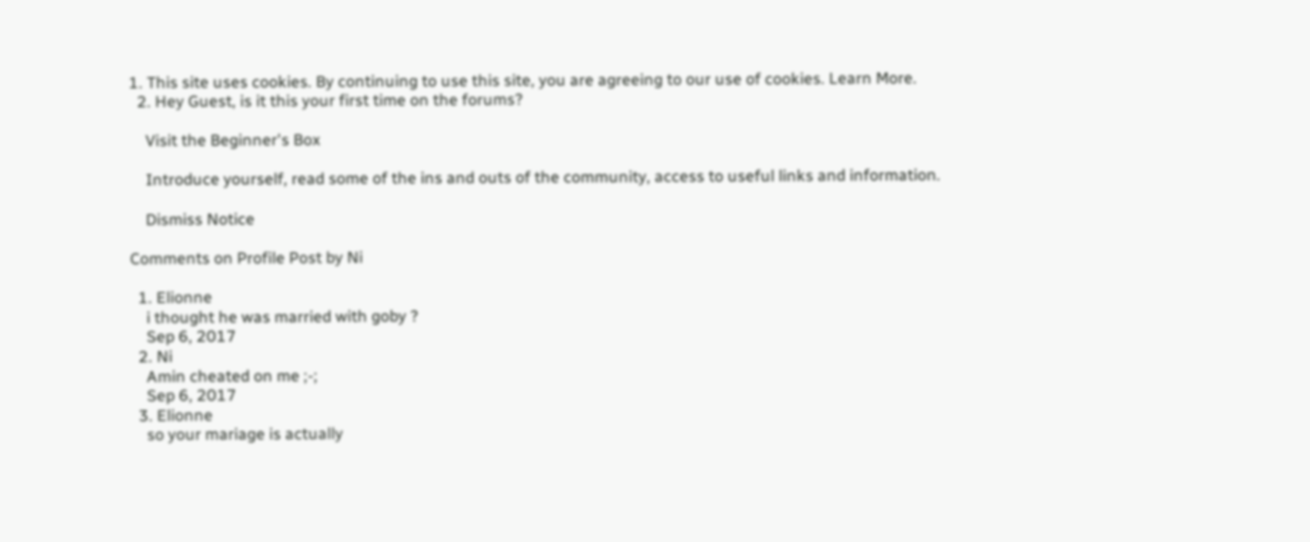1. This site uses cookies. By continuing to use this site, you are agreeing to our use of cookies. Learn More.
  2. Hey Guest, is it this your first time on the forums?

    Visit the Beginner's Box

    Introduce yourself, read some of the ins and outs of the community, access to useful links and information.

    Dismiss Notice

Comments on Profile Post by Ni

  1. Elionne
    i thought he was married with goby ?
    Sep 6, 2017
  2. Ni
    Amin cheated on me ;-;
    Sep 6, 2017
  3. Elionne
    so your mariage is actually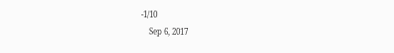-1/10
    Sep 6, 2017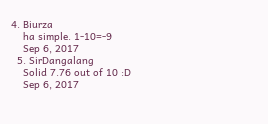4. Biurza
    ha simple. 1-10=-9
    Sep 6, 2017
  5. SirDangalang
    Solid 7.76 out of 10 :D
    Sep 6, 2017